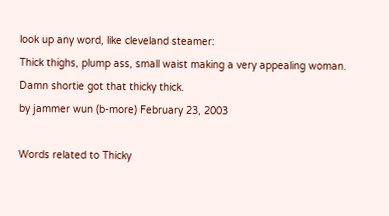look up any word, like cleveland steamer:
Thick thighs, plump ass, small waist making a very appealing woman.
Damn shortie got that thicky thick.
by jammer wun (b-more) February 23, 2003

Words related to Thicky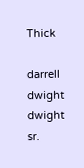Thick

darrell dwight dwight sr.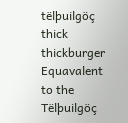tëlþuilgöç thick thickburger
Equavalent to the Tëlþuilgöç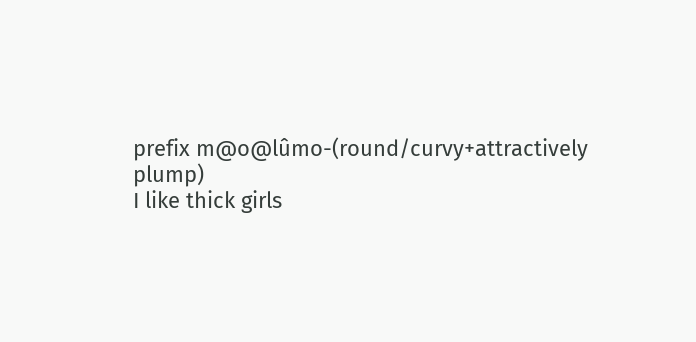prefix m@o@lûmo-(round/curvy+attractively plump)
I like thick girls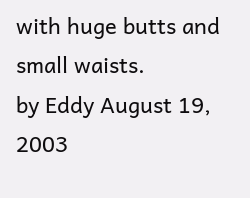with huge butts and small waists.
by Eddy August 19, 2003